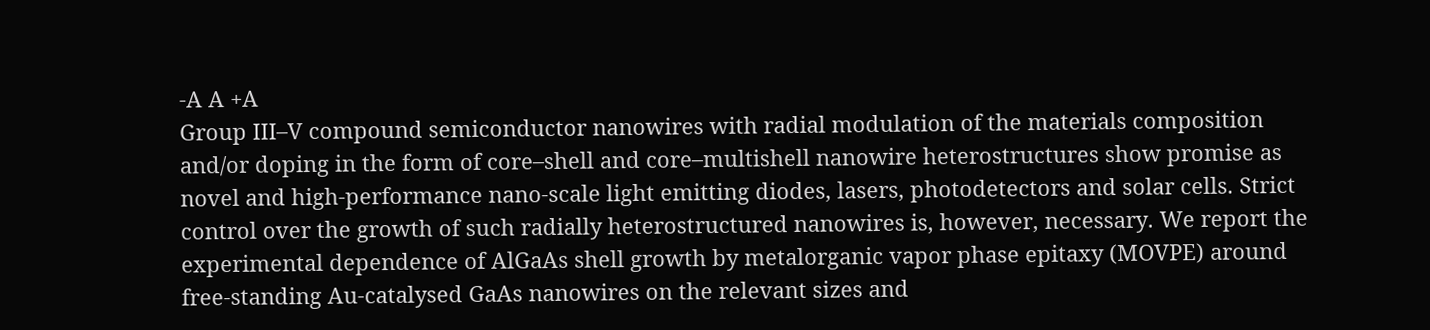-A A +A
Group III–V compound semiconductor nanowires with radial modulation of the materials composition and/or doping in the form of core–shell and core–multishell nanowire heterostructures show promise as novel and high-performance nano-scale light emitting diodes, lasers, photodetectors and solar cells. Strict control over the growth of such radially heterostructured nanowires is, however, necessary. We report the experimental dependence of AlGaAs shell growth by metalorganic vapor phase epitaxy (MOVPE) around free-standing Au-catalysed GaAs nanowires on the relevant sizes and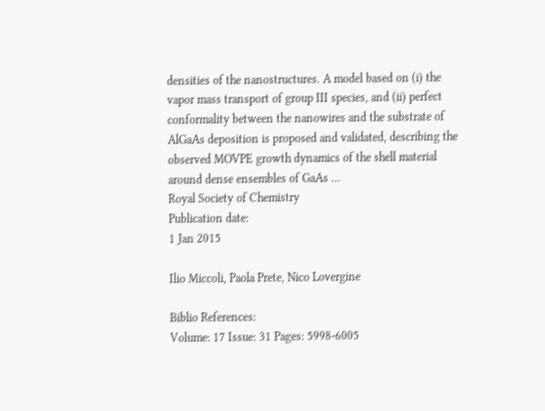densities of the nanostructures. A model based on (i) the vapor mass transport of group III species, and (ii) perfect conformality between the nanowires and the substrate of AlGaAs deposition is proposed and validated, describing the observed MOVPE growth dynamics of the shell material around dense ensembles of GaAs …
Royal Society of Chemistry
Publication date:
1 Jan 2015

Ilio Miccoli, Paola Prete, Nico Lovergine

Biblio References:
Volume: 17 Issue: 31 Pages: 5998-6005